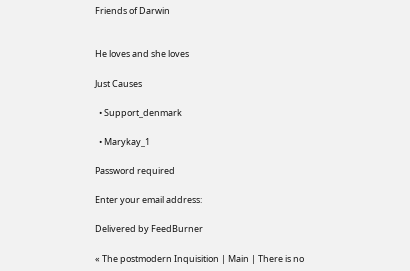Friends of Darwin


He loves and she loves

Just Causes

  • Support_denmark

  • Marykay_1

Password required

Enter your email address:

Delivered by FeedBurner

« The postmodern Inquisition | Main | There is no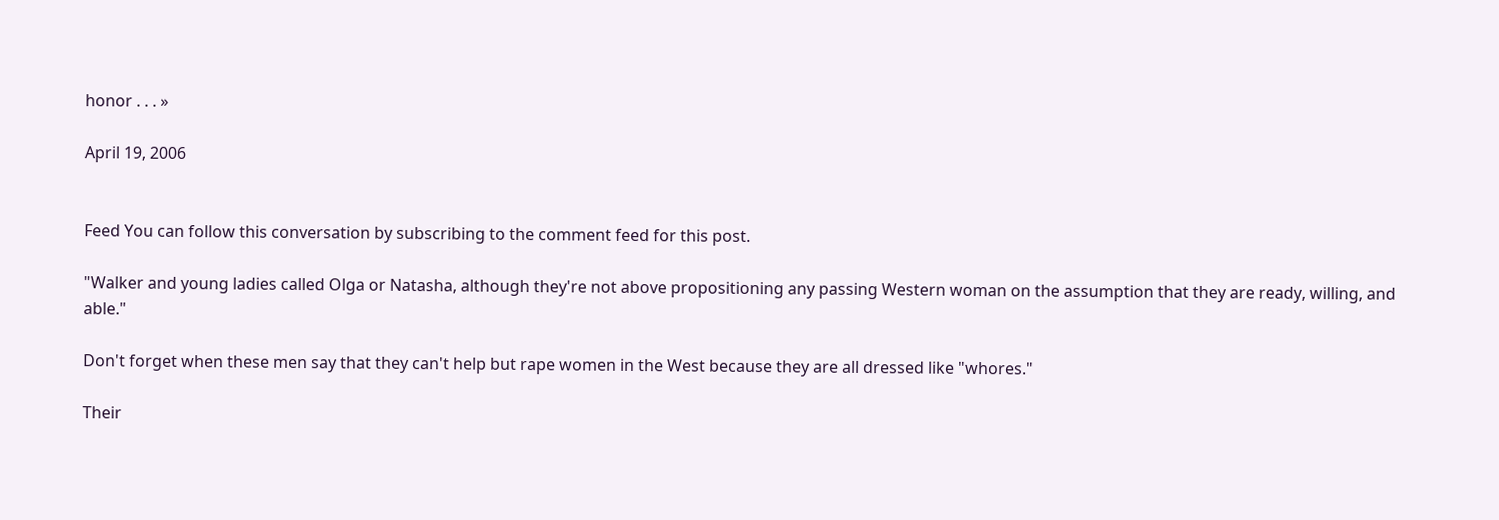honor . . . »

April 19, 2006


Feed You can follow this conversation by subscribing to the comment feed for this post.

"Walker and young ladies called Olga or Natasha, although they're not above propositioning any passing Western woman on the assumption that they are ready, willing, and able."

Don't forget when these men say that they can't help but rape women in the West because they are all dressed like "whores."

Their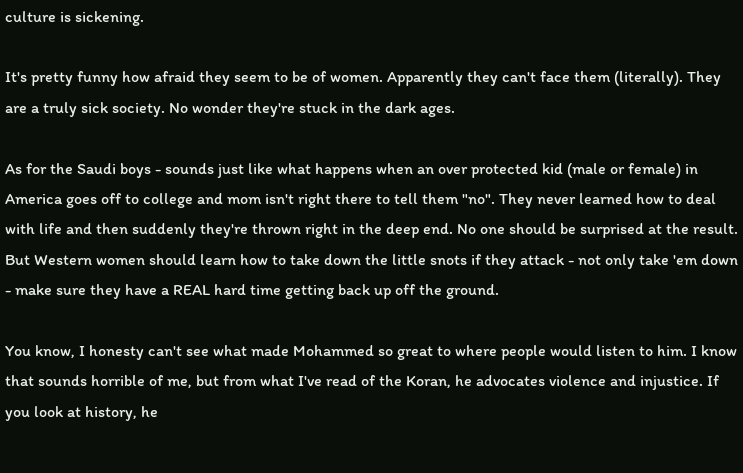culture is sickening.

It's pretty funny how afraid they seem to be of women. Apparently they can't face them (literally). They are a truly sick society. No wonder they're stuck in the dark ages.

As for the Saudi boys - sounds just like what happens when an over protected kid (male or female) in America goes off to college and mom isn't right there to tell them "no". They never learned how to deal with life and then suddenly they're thrown right in the deep end. No one should be surprised at the result. But Western women should learn how to take down the little snots if they attack - not only take 'em down - make sure they have a REAL hard time getting back up off the ground.

You know, I honesty can't see what made Mohammed so great to where people would listen to him. I know that sounds horrible of me, but from what I've read of the Koran, he advocates violence and injustice. If you look at history, he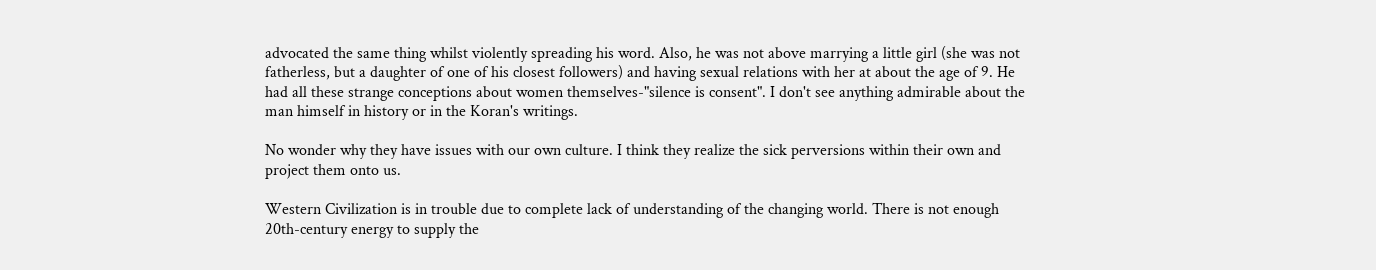advocated the same thing whilst violently spreading his word. Also, he was not above marrying a little girl (she was not fatherless, but a daughter of one of his closest followers) and having sexual relations with her at about the age of 9. He had all these strange conceptions about women themselves-"silence is consent". I don't see anything admirable about the man himself in history or in the Koran's writings.

No wonder why they have issues with our own culture. I think they realize the sick perversions within their own and project them onto us.

Western Civilization is in trouble due to complete lack of understanding of the changing world. There is not enough 20th-century energy to supply the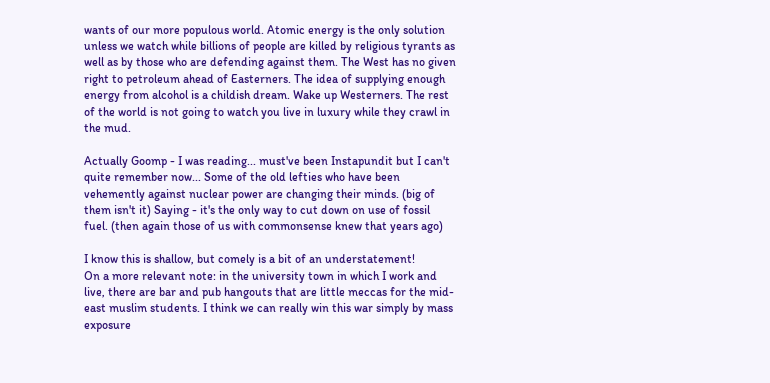wants of our more populous world. Atomic energy is the only solution unless we watch while billions of people are killed by religious tyrants as well as by those who are defending against them. The West has no given right to petroleum ahead of Easterners. The idea of supplying enough energy from alcohol is a childish dream. Wake up Westerners. The rest of the world is not going to watch you live in luxury while they crawl in the mud.

Actually Goomp - I was reading... must've been Instapundit but I can't quite remember now... Some of the old lefties who have been vehemently against nuclear power are changing their minds. (big of them isn't it) Saying - it's the only way to cut down on use of fossil fuel. (then again those of us with commonsense knew that years ago)

I know this is shallow, but comely is a bit of an understatement!
On a more relevant note: in the university town in which I work and live, there are bar and pub hangouts that are little meccas for the mid-east muslim students. I think we can really win this war simply by mass exposure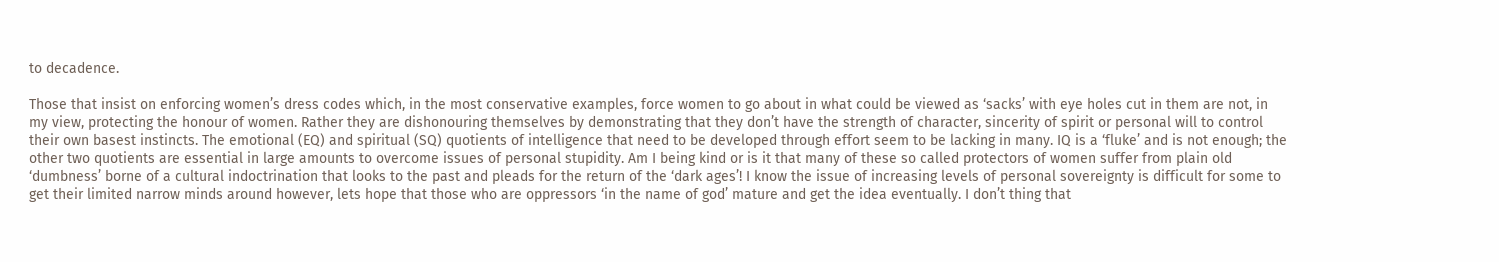to decadence.

Those that insist on enforcing women’s dress codes which, in the most conservative examples, force women to go about in what could be viewed as ‘sacks’ with eye holes cut in them are not, in my view, protecting the honour of women. Rather they are dishonouring themselves by demonstrating that they don’t have the strength of character, sincerity of spirit or personal will to control their own basest instincts. The emotional (EQ) and spiritual (SQ) quotients of intelligence that need to be developed through effort seem to be lacking in many. IQ is a ‘fluke’ and is not enough; the other two quotients are essential in large amounts to overcome issues of personal stupidity. Am I being kind or is it that many of these so called protectors of women suffer from plain old ‘dumbness’ borne of a cultural indoctrination that looks to the past and pleads for the return of the ‘dark ages’! I know the issue of increasing levels of personal sovereignty is difficult for some to get their limited narrow minds around however, lets hope that those who are oppressors ‘in the name of god’ mature and get the idea eventually. I don’t thing that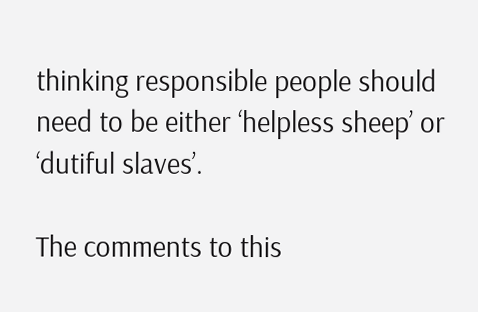thinking responsible people should need to be either ‘helpless sheep’ or ‘dutiful slaves’.

The comments to this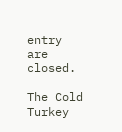entry are closed.

The Cold Turkey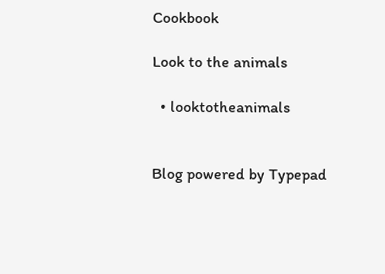Cookbook

Look to the animals

  • looktotheanimals


Blog powered by Typepad